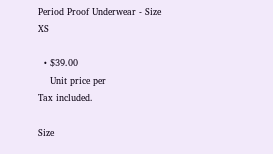Period Proof Underwear - Size XS

  • $39.00
    Unit price per
Tax included.

Size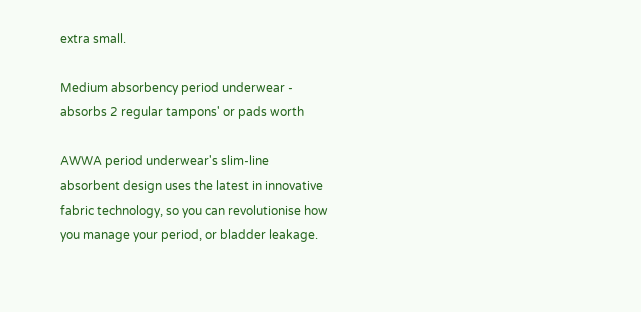extra small.

Medium absorbency period underwear - absorbs 2 regular tampons' or pads worth

AWWA period underwear's slim-line absorbent design uses the latest in innovative fabric technology, so you can revolutionise how you manage your period, or bladder leakage.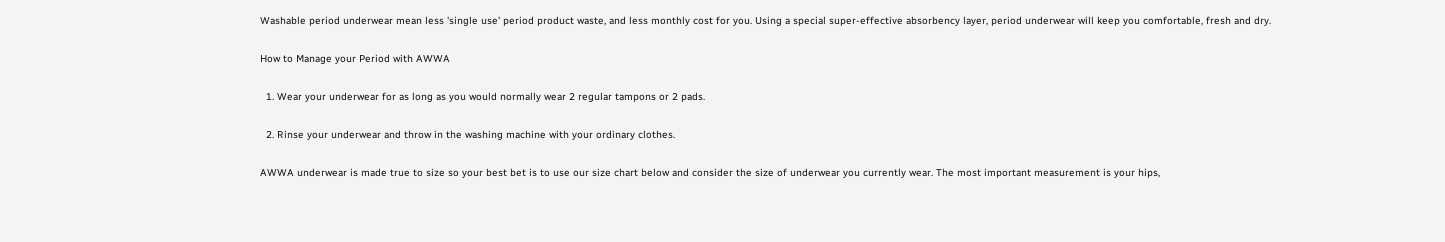Washable period underwear mean less 'single use' period product waste, and less monthly cost for you. Using a special super-effective absorbency layer, period underwear will keep you comfortable, fresh and dry.

How to Manage your Period with AWWA

  1. Wear your underwear for as long as you would normally wear 2 regular tampons or 2 pads.

  2. Rinse your underwear and throw in the washing machine with your ordinary clothes.

AWWA underwear is made true to size so your best bet is to use our size chart below and consider the size of underwear you currently wear. The most important measurement is your hips,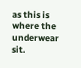as this is where the underwear sit.